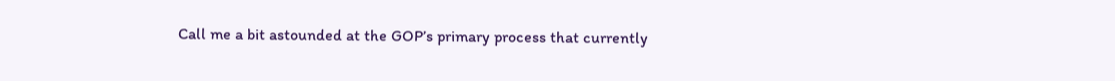Call me a bit astounded at the GOP’s primary process that currently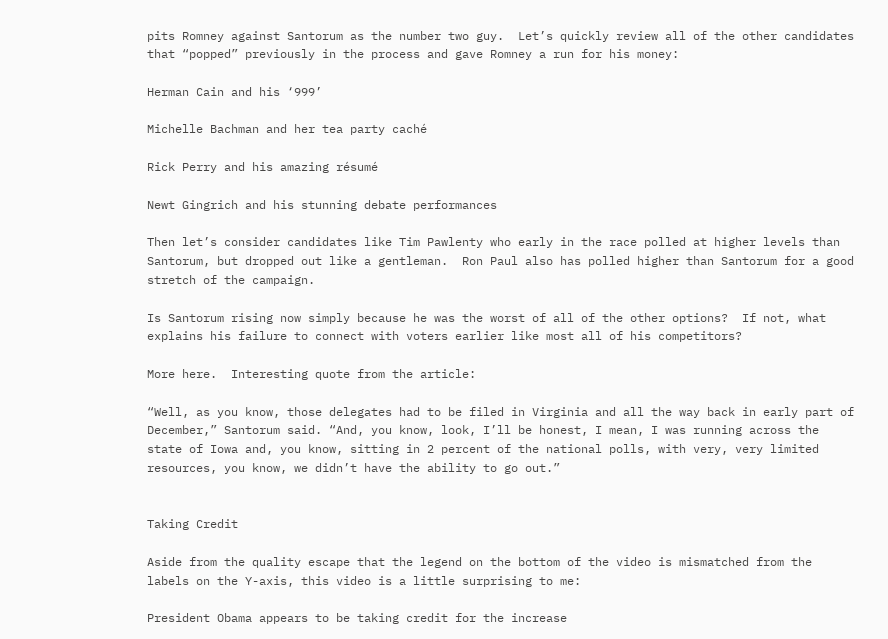pits Romney against Santorum as the number two guy.  Let’s quickly review all of the other candidates that “popped” previously in the process and gave Romney a run for his money:

Herman Cain and his ‘999’

Michelle Bachman and her tea party caché

Rick Perry and his amazing résumé

Newt Gingrich and his stunning debate performances

Then let’s consider candidates like Tim Pawlenty who early in the race polled at higher levels than Santorum, but dropped out like a gentleman.  Ron Paul also has polled higher than Santorum for a good stretch of the campaign.

Is Santorum rising now simply because he was the worst of all of the other options?  If not, what explains his failure to connect with voters earlier like most all of his competitors?

More here.  Interesting quote from the article:

“Well, as you know, those delegates had to be filed in Virginia and all the way back in early part of December,” Santorum said. “And, you know, look, I’ll be honest, I mean, I was running across the state of Iowa and, you know, sitting in 2 percent of the national polls, with very, very limited resources, you know, we didn’t have the ability to go out.”


Taking Credit

Aside from the quality escape that the legend on the bottom of the video is mismatched from the labels on the Y-axis, this video is a little surprising to me:

President Obama appears to be taking credit for the increase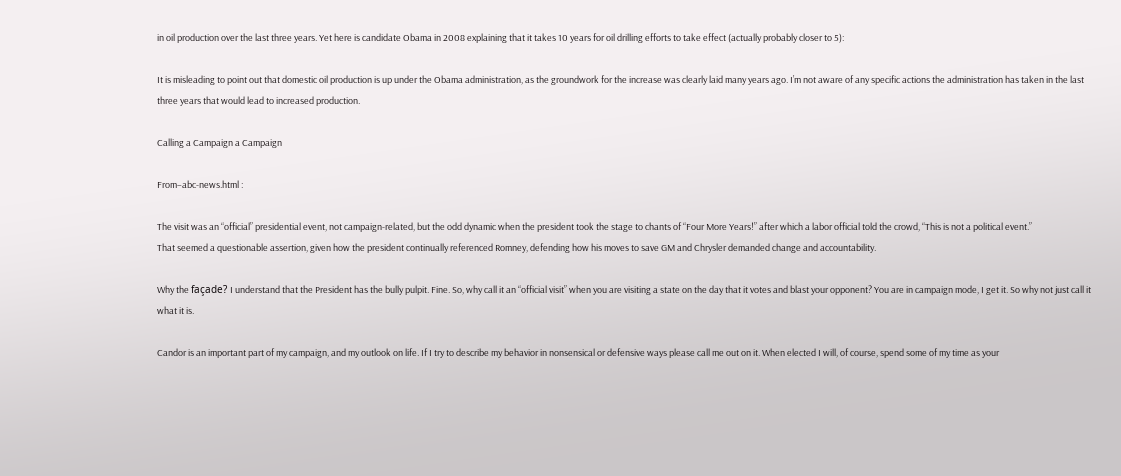in oil production over the last three years. Yet here is candidate Obama in 2008 explaining that it takes 10 years for oil drilling efforts to take effect (actually probably closer to 5):

It is misleading to point out that domestic oil production is up under the Obama administration, as the groundwork for the increase was clearly laid many years ago. I’m not aware of any specific actions the administration has taken in the last three years that would lead to increased production.

Calling a Campaign a Campaign

From–abc-news.html :

The visit was an “official” presidential event, not campaign-related, but the odd dynamic when the president took the stage to chants of “Four More Years!” after which a labor official told the crowd, “This is not a political event.”
That seemed a questionable assertion, given how the president continually referenced Romney, defending how his moves to save GM and Chrysler demanded change and accountability.

Why the façade? I understand that the President has the bully pulpit. Fine. So, why call it an “official visit” when you are visiting a state on the day that it votes and blast your opponent? You are in campaign mode, I get it. So why not just call it what it is.

Candor is an important part of my campaign, and my outlook on life. If I try to describe my behavior in nonsensical or defensive ways please call me out on it. When elected I will, of course, spend some of my time as your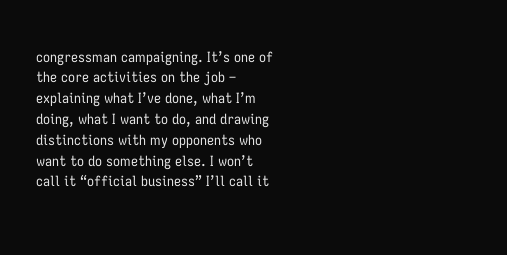congressman campaigning. It’s one of the core activities on the job – explaining what I’ve done, what I’m doing, what I want to do, and drawing distinctions with my opponents who want to do something else. I won’t call it “official business” I’ll call it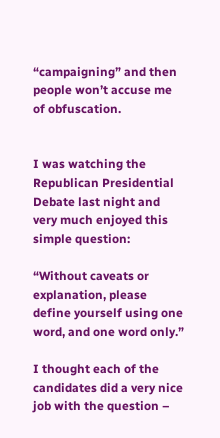“campaigning” and then people won’t accuse me of obfuscation.


I was watching the Republican Presidential Debate last night and very much enjoyed this simple question:

“Without caveats or explanation, please define yourself using one word, and one word only.”

I thought each of the candidates did a very nice job with the question –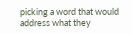picking a word that would address what they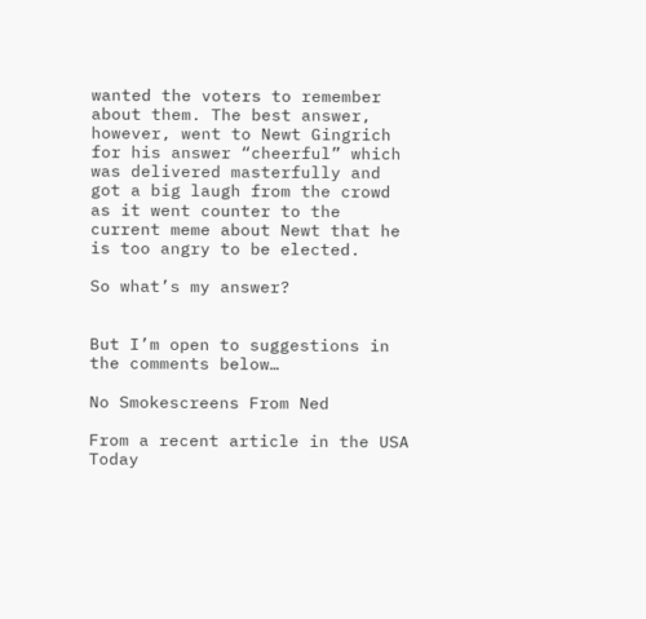wanted the voters to remember about them. The best answer, however, went to Newt Gingrich for his answer “cheerful” which was delivered masterfully and got a big laugh from the crowd as it went counter to the current meme about Newt that he is too angry to be elected.

So what’s my answer?


But I’m open to suggestions in the comments below…

No Smokescreens From Ned

From a recent article in the USA Today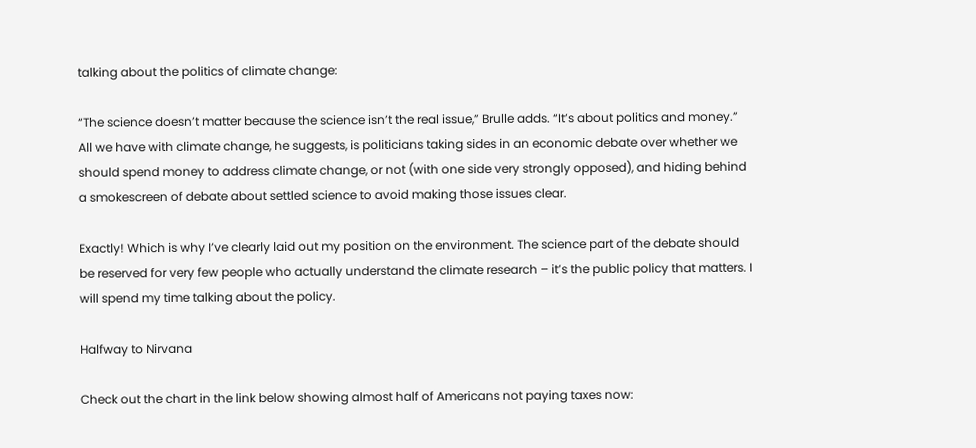talking about the politics of climate change:

“The science doesn’t matter because the science isn’t the real issue,” Brulle adds. “It’s about politics and money.” All we have with climate change, he suggests, is politicians taking sides in an economic debate over whether we should spend money to address climate change, or not (with one side very strongly opposed), and hiding behind a smokescreen of debate about settled science to avoid making those issues clear.

Exactly! Which is why I’ve clearly laid out my position on the environment. The science part of the debate should be reserved for very few people who actually understand the climate research – it’s the public policy that matters. I will spend my time talking about the policy.

Halfway to Nirvana

Check out the chart in the link below showing almost half of Americans not paying taxes now: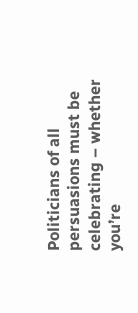Politicians of all persuasions must be celebrating – whether you’re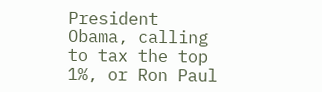President Obama, calling to tax the top 1%, or Ron Paul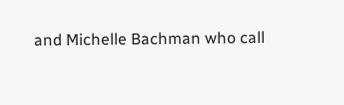and Michelle Bachman who call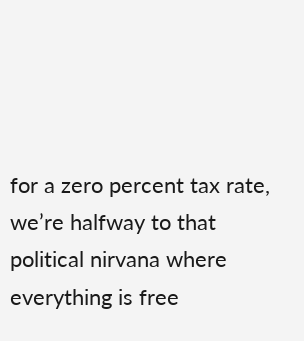for a zero percent tax rate, we’re halfway to that political nirvana where everything is free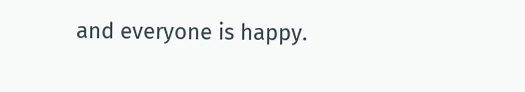and everyone is happy.